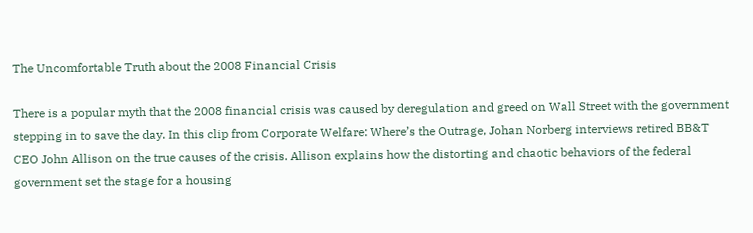The Uncomfortable Truth about the 2008 Financial Crisis

There is a popular myth that the 2008 financial crisis was caused by deregulation and greed on Wall Street with the government stepping in to save the day. In this clip from Corporate Welfare: Where’s the Outrage, Johan Norberg interviews retired BB&T CEO John Allison on the true causes of the crisis. Allison explains how the distorting and chaotic behaviors of the federal government set the stage for a housing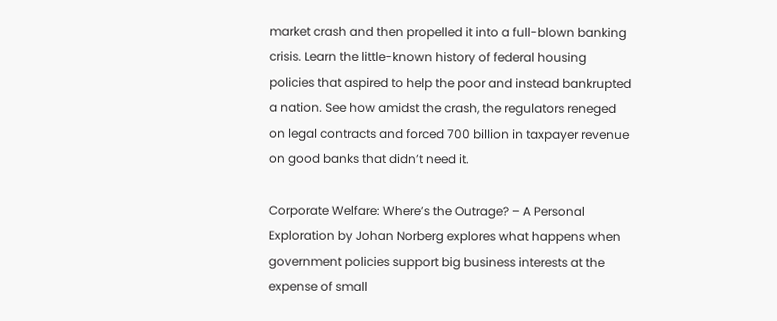market crash and then propelled it into a full-blown banking crisis. Learn the little-known history of federal housing policies that aspired to help the poor and instead bankrupted a nation. See how amidst the crash, the regulators reneged on legal contracts and forced 700 billion in taxpayer revenue on good banks that didn’t need it.

Corporate Welfare: Where’s the Outrage? – A Personal Exploration by Johan Norberg explores what happens when government policies support big business interests at the expense of small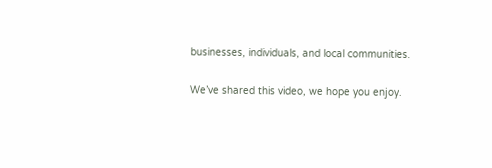businesses, individuals, and local communities.

We’ve shared this video, we hope you enjoy.